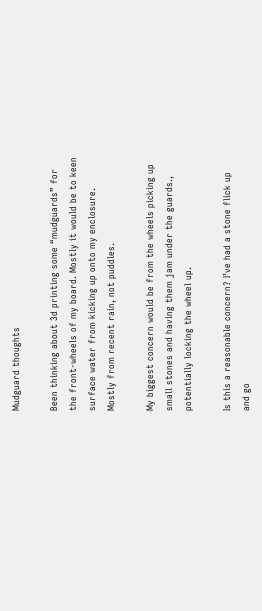Mudguard thoughts

Been thinking about 3d printing some “mudguards” for the front-wheels of my board. Mostly it would be to keen surface water from kicking up onto my enclosure. Mostly from recent rain, not puddles.

My biggest concern would be from the wheels picking up small stones and having them jam under the guards., potentially locking the wheel up.

Is this a reasonable concern? I’ve had a stone flick up and go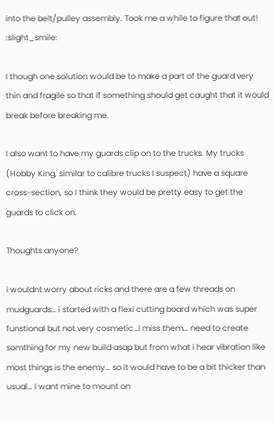into the belt/pulley assembly. Took me a while to figure that out! :slight_smile:

I though one solution would be to make a part of the guard very thin and fragile so that if something should get caught that it would break before breaking me.

I also want to have my guards clip on to the trucks. My trucks (Hobby King, similar to calibre trucks I suspect) have a square cross-section, so I think they would be pretty easy to get the guards to click on.

Thoughts anyone?

i wouldnt worry about ricks and there are a few threads on mudguards… i started with a flexi cutting board which was super funstional but not very cosmetic…i miss them… need to create somthing for my new build asap but from what i hear vibration like most things is the enemy… so it would have to be a bit thicker than usual… I want mine to mount on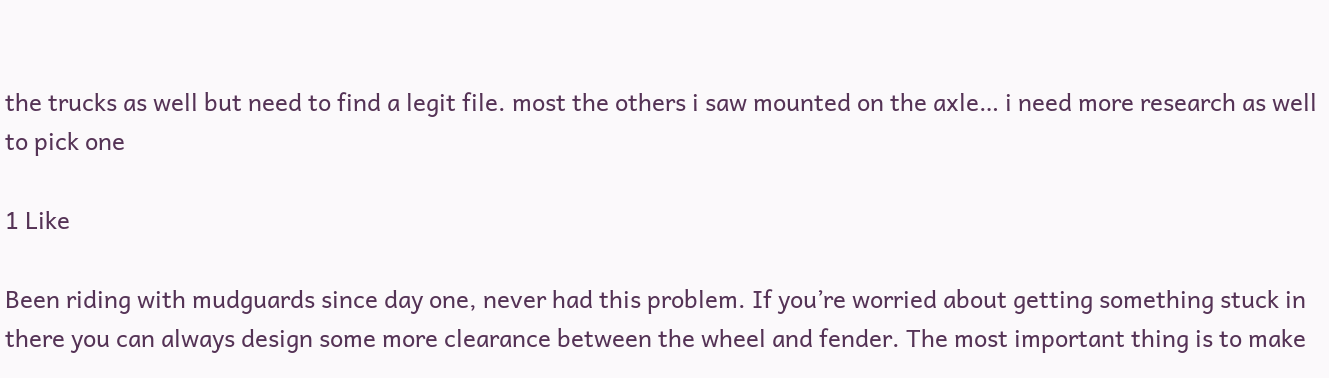the trucks as well but need to find a legit file. most the others i saw mounted on the axle… i need more research as well to pick one

1 Like

Been riding with mudguards since day one, never had this problem. If you’re worried about getting something stuck in there you can always design some more clearance between the wheel and fender. The most important thing is to make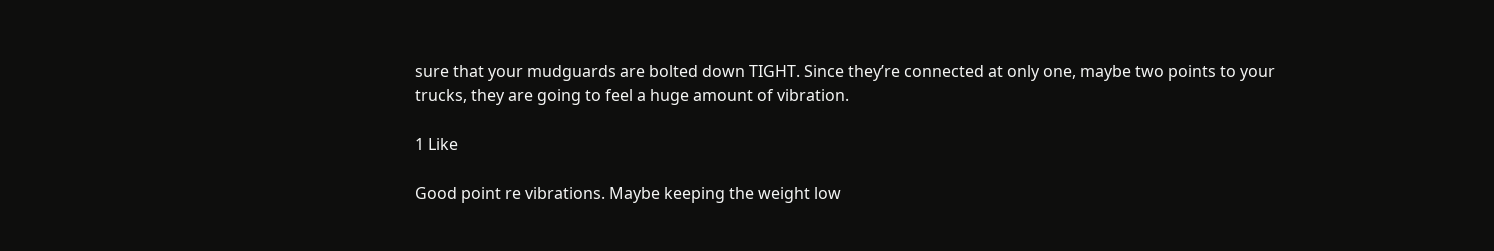sure that your mudguards are bolted down TIGHT. Since they’re connected at only one, maybe two points to your trucks, they are going to feel a huge amount of vibration.

1 Like

Good point re vibrations. Maybe keeping the weight low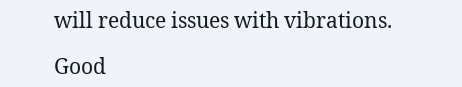will reduce issues with vibrations.

Good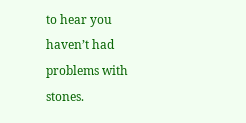to hear you haven’t had problems with stones.